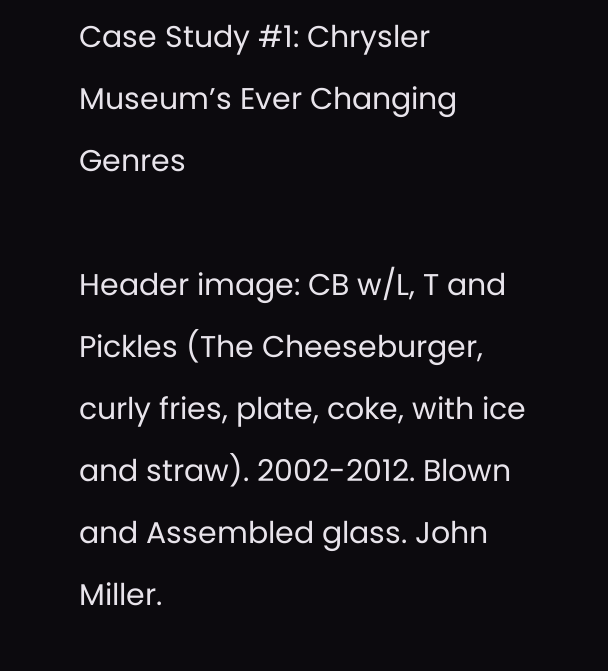Case Study #1: Chrysler Museum’s Ever Changing Genres

Header image: CB w/L, T and Pickles (The Cheeseburger, curly fries, plate, coke, with ice and straw). 2002-2012. Blown and Assembled glass. John Miller.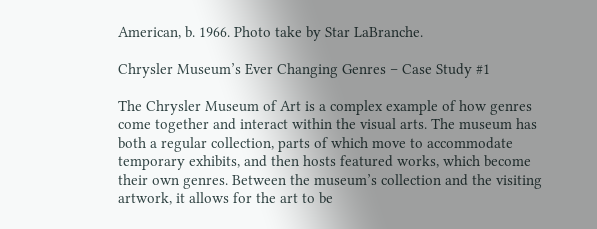American, b. 1966. Photo take by Star LaBranche.

Chrysler Museum’s Ever Changing Genres – Case Study #1

The Chrysler Museum of Art is a complex example of how genres come together and interact within the visual arts. The museum has both a regular collection, parts of which move to accommodate temporary exhibits, and then hosts featured works, which become their own genres. Between the museum’s collection and the visiting artwork, it allows for the art to be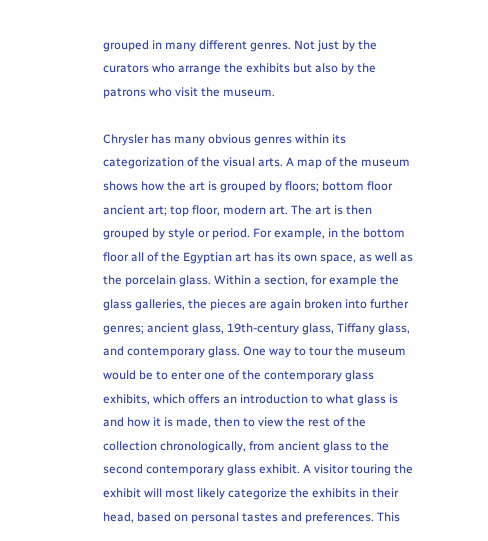grouped in many different genres. Not just by the curators who arrange the exhibits but also by the patrons who visit the museum.

Chrysler has many obvious genres within its categorization of the visual arts. A map of the museum shows how the art is grouped by floors; bottom floor ancient art; top floor, modern art. The art is then grouped by style or period. For example, in the bottom floor all of the Egyptian art has its own space, as well as the porcelain glass. Within a section, for example the glass galleries, the pieces are again broken into further genres; ancient glass, 19th-century glass, Tiffany glass, and contemporary glass. One way to tour the museum would be to enter one of the contemporary glass exhibits, which offers an introduction to what glass is and how it is made, then to view the rest of the collection chronologically, from ancient glass to the second contemporary glass exhibit. A visitor touring the exhibit will most likely categorize the exhibits in their head, based on personal tastes and preferences. This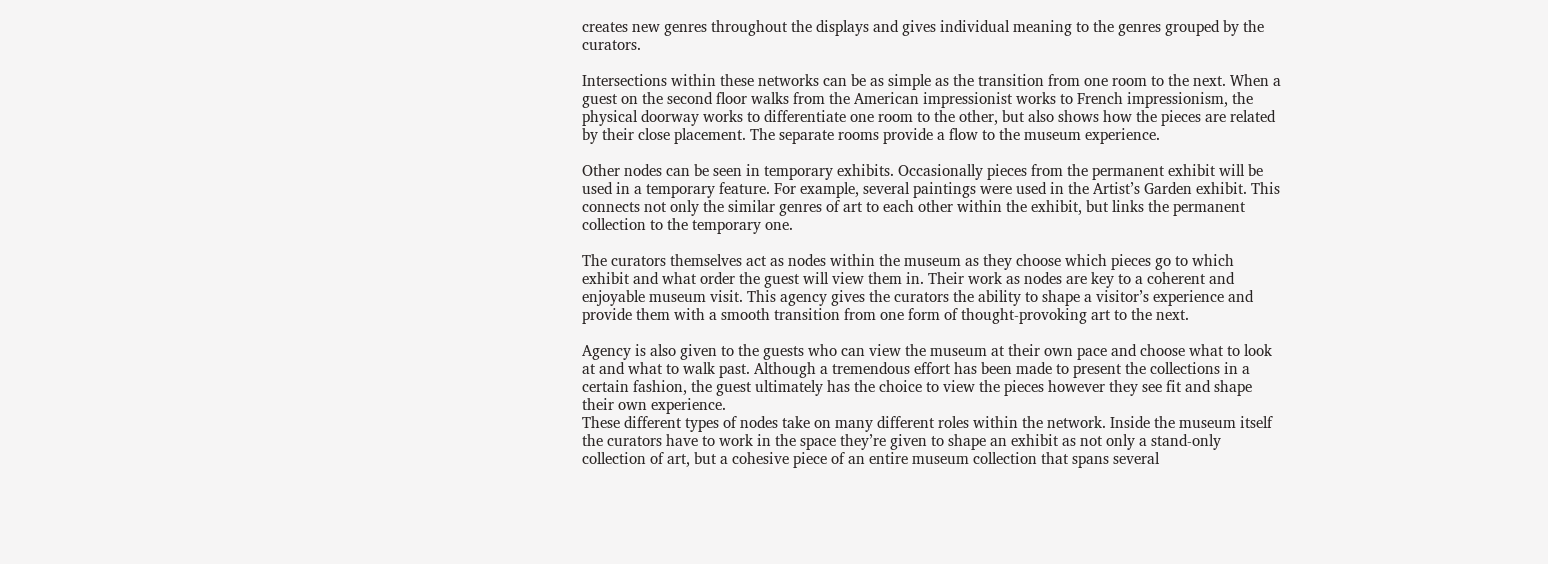creates new genres throughout the displays and gives individual meaning to the genres grouped by the curators.

Intersections within these networks can be as simple as the transition from one room to the next. When a guest on the second floor walks from the American impressionist works to French impressionism, the physical doorway works to differentiate one room to the other, but also shows how the pieces are related by their close placement. The separate rooms provide a flow to the museum experience.

Other nodes can be seen in temporary exhibits. Occasionally pieces from the permanent exhibit will be used in a temporary feature. For example, several paintings were used in the Artist’s Garden exhibit. This connects not only the similar genres of art to each other within the exhibit, but links the permanent collection to the temporary one.

The curators themselves act as nodes within the museum as they choose which pieces go to which exhibit and what order the guest will view them in. Their work as nodes are key to a coherent and enjoyable museum visit. This agency gives the curators the ability to shape a visitor’s experience and provide them with a smooth transition from one form of thought-provoking art to the next.

Agency is also given to the guests who can view the museum at their own pace and choose what to look at and what to walk past. Although a tremendous effort has been made to present the collections in a certain fashion, the guest ultimately has the choice to view the pieces however they see fit and shape their own experience.
These different types of nodes take on many different roles within the network. Inside the museum itself the curators have to work in the space they’re given to shape an exhibit as not only a stand-only collection of art, but a cohesive piece of an entire museum collection that spans several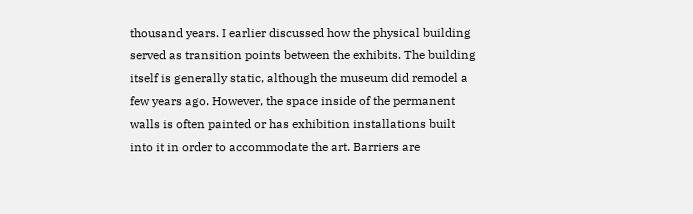thousand years. I earlier discussed how the physical building served as transition points between the exhibits. The building itself is generally static, although the museum did remodel a few years ago. However, the space inside of the permanent walls is often painted or has exhibition installations built into it in order to accommodate the art. Barriers are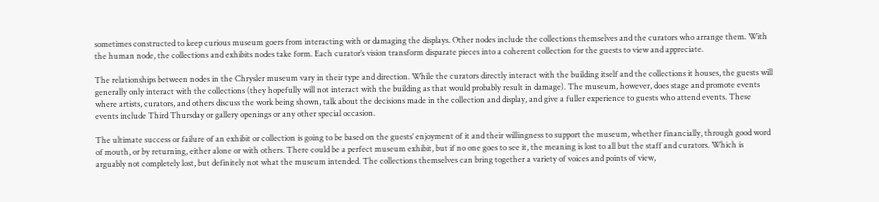sometimes constructed to keep curious museum goers from interacting with or damaging the displays. Other nodes include the collections themselves and the curators who arrange them. With the human node, the collections and exhibits nodes take form. Each curator’s vision transform disparate pieces into a coherent collection for the guests to view and appreciate.

The relationships between nodes in the Chrysler museum vary in their type and direction. While the curators directly interact with the building itself and the collections it houses, the guests will generally only interact with the collections (they hopefully will not interact with the building as that would probably result in damage). The museum, however, does stage and promote events where artists, curators, and others discuss the work being shown, talk about the decisions made in the collection and display, and give a fuller experience to guests who attend events. These events include Third Thursday or gallery openings or any other special occasion.

The ultimate success or failure of an exhibit or collection is going to be based on the guests’ enjoyment of it and their willingness to support the museum, whether financially, through good word of mouth, or by returning, either alone or with others. There could be a perfect museum exhibit, but if no one goes to see it, the meaning is lost to all but the staff and curators. Which is arguably not completely lost, but definitely not what the museum intended. The collections themselves can bring together a variety of voices and points of view,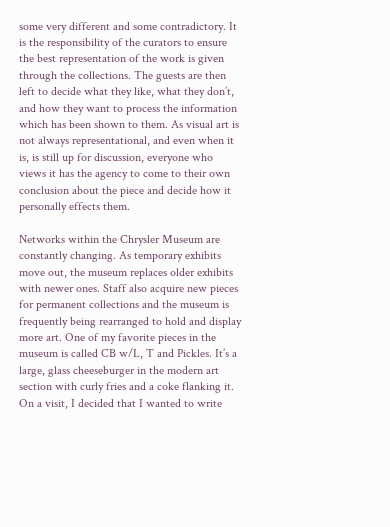some very different and some contradictory. It is the responsibility of the curators to ensure the best representation of the work is given through the collections. The guests are then left to decide what they like, what they don’t, and how they want to process the information which has been shown to them. As visual art is not always representational, and even when it is, is still up for discussion, everyone who views it has the agency to come to their own conclusion about the piece and decide how it personally effects them.

Networks within the Chrysler Museum are constantly changing. As temporary exhibits move out, the museum replaces older exhibits with newer ones. Staff also acquire new pieces for permanent collections and the museum is frequently being rearranged to hold and display more art. One of my favorite pieces in the museum is called CB w/L, T and Pickles. It’s a large, glass cheeseburger in the modern art section with curly fries and a coke flanking it. On a visit, I decided that I wanted to write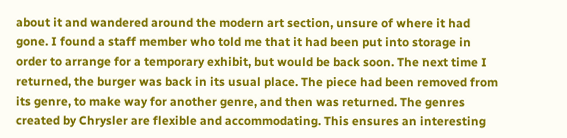about it and wandered around the modern art section, unsure of where it had gone. I found a staff member who told me that it had been put into storage in order to arrange for a temporary exhibit, but would be back soon. The next time I returned, the burger was back in its usual place. The piece had been removed from its genre, to make way for another genre, and then was returned. The genres created by Chrysler are flexible and accommodating. This ensures an interesting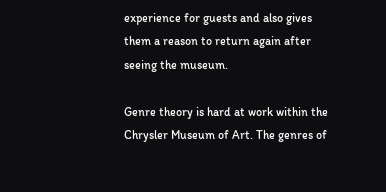experience for guests and also gives them a reason to return again after seeing the museum.

Genre theory is hard at work within the Chrysler Museum of Art. The genres of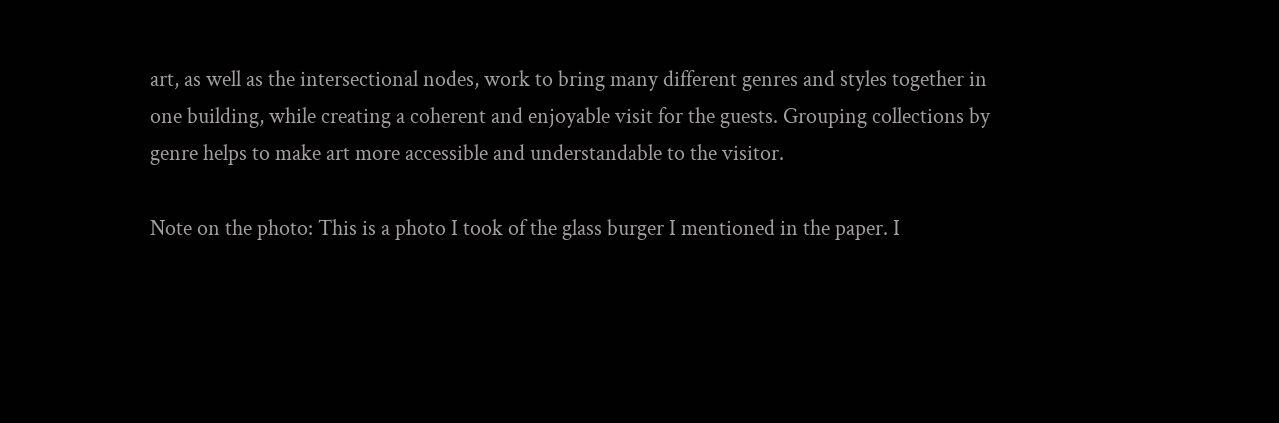art, as well as the intersectional nodes, work to bring many different genres and styles together in one building, while creating a coherent and enjoyable visit for the guests. Grouping collections by genre helps to make art more accessible and understandable to the visitor.

Note on the photo: This is a photo I took of the glass burger I mentioned in the paper. I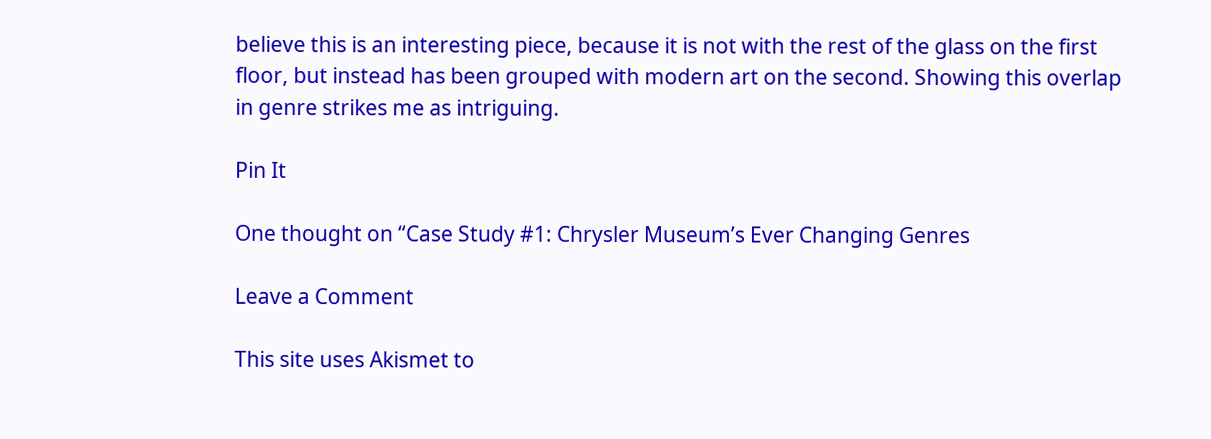believe this is an interesting piece, because it is not with the rest of the glass on the first floor, but instead has been grouped with modern art on the second. Showing this overlap in genre strikes me as intriguing.

Pin It

One thought on “Case Study #1: Chrysler Museum’s Ever Changing Genres

Leave a Comment

This site uses Akismet to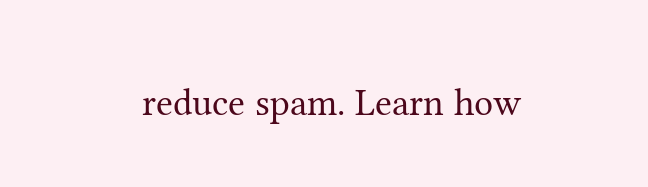reduce spam. Learn how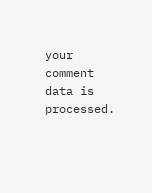your comment data is processed.